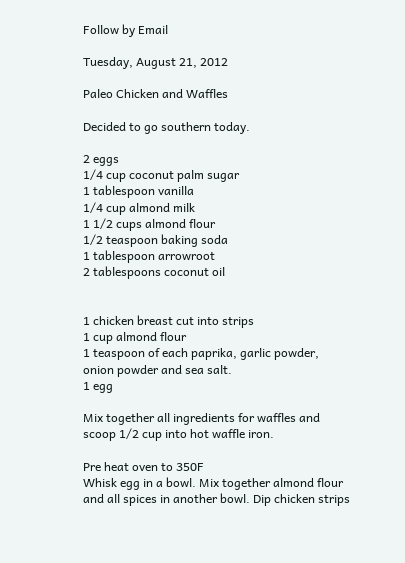Follow by Email

Tuesday, August 21, 2012

Paleo Chicken and Waffles

Decided to go southern today.

2 eggs
1/4 cup coconut palm sugar
1 tablespoon vanilla
1/4 cup almond milk
1 1/2 cups almond flour
1/2 teaspoon baking soda
1 tablespoon arrowroot
2 tablespoons coconut oil


1 chicken breast cut into strips
1 cup almond flour
1 teaspoon of each paprika, garlic powder, onion powder and sea salt.
1 egg

Mix together all ingredients for waffles and scoop 1/2 cup into hot waffle iron.

Pre heat oven to 350F
Whisk egg in a bowl. Mix together almond flour and all spices in another bowl. Dip chicken strips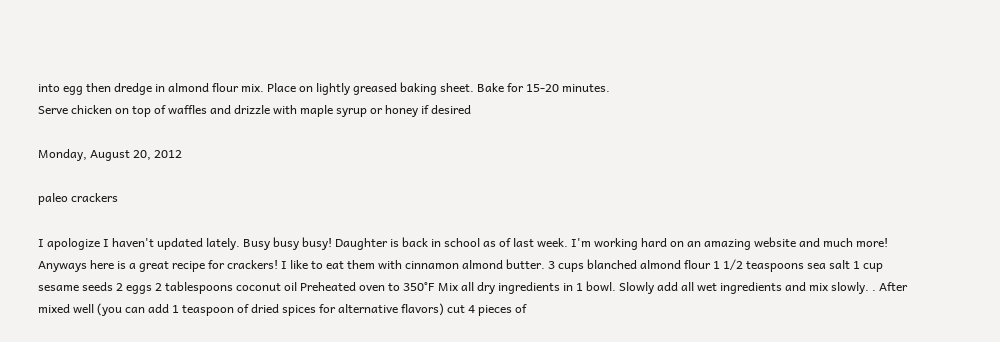into egg then dredge in almond flour mix. Place on lightly greased baking sheet. Bake for 15-20 minutes.
Serve chicken on top of waffles and drizzle with maple syrup or honey if desired

Monday, August 20, 2012

paleo crackers

I apologize I haven't updated lately. Busy busy busy! Daughter is back in school as of last week. I'm working hard on an amazing website and much more! Anyways here is a great recipe for crackers! I like to eat them with cinnamon almond butter. 3 cups blanched almond flour 1 1/2 teaspoons sea salt 1 cup sesame seeds 2 eggs 2 tablespoons coconut oil Preheated oven to 350°F Mix all dry ingredients in 1 bowl. Slowly add all wet ingredients and mix slowly. . After mixed well (you can add 1 teaspoon of dried spices for alternative flavors) cut 4 pieces of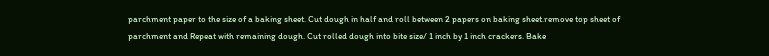parchment paper to the size of a baking sheet. Cut dough in half and roll between 2 papers on baking sheet.remove top sheet of parchment and Repeat with remaining dough. Cut rolled dough into bite size/ 1 inch by 1 inch crackers. Bake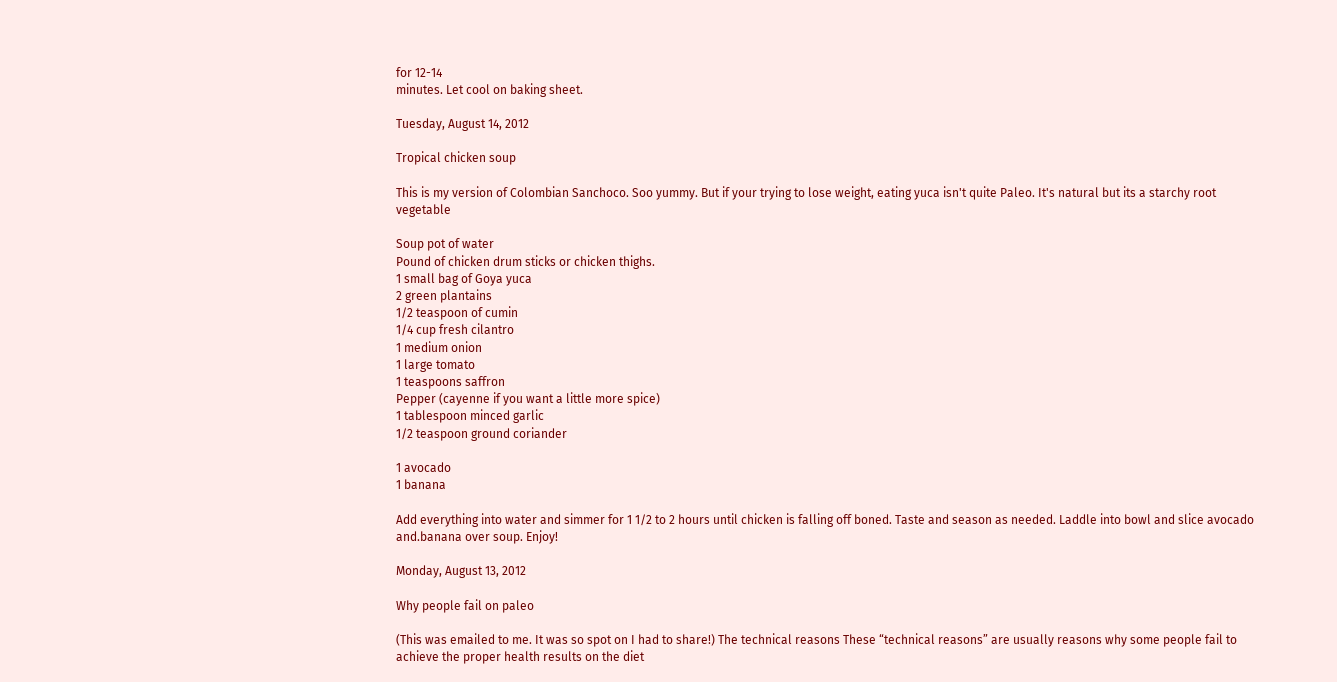for 12-14
minutes. Let cool on baking sheet.

Tuesday, August 14, 2012

Tropical chicken soup

This is my version of Colombian Sanchoco. Soo yummy. But if your trying to lose weight, eating yuca isn't quite Paleo. It's natural but its a starchy root vegetable

Soup pot of water
Pound of chicken drum sticks or chicken thighs.
1 small bag of Goya yuca
2 green plantains
1/2 teaspoon of cumin
1/4 cup fresh cilantro
1 medium onion
1 large tomato
1 teaspoons saffron
Pepper (cayenne if you want a little more spice)
1 tablespoon minced garlic
1/2 teaspoon ground coriander

1 avocado
1 banana

Add everything into water and simmer for 1 1/2 to 2 hours until chicken is falling off boned. Taste and season as needed. Laddle into bowl and slice avocado and.banana over soup. Enjoy!

Monday, August 13, 2012

Why people fail on paleo

(This was emailed to me. It was so spot on I had to share!) The technical reasons These “technical reasons” are usually reasons why some people fail to achieve the proper health results on the diet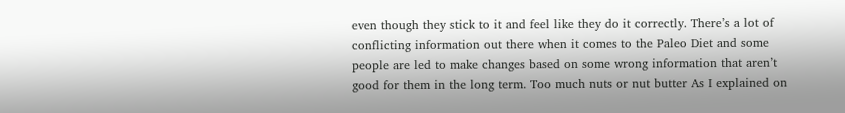even though they stick to it and feel like they do it correctly. There’s a lot of conflicting information out there when it comes to the Paleo Diet and some people are led to make changes based on some wrong information that aren’t good for them in the long term. Too much nuts or nut butter As I explained on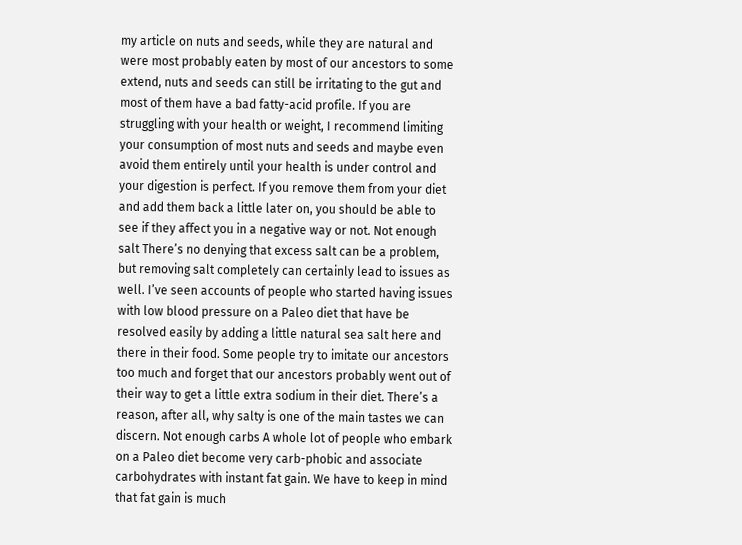my article on nuts and seeds, while they are natural and were most probably eaten by most of our ancestors to some extend, nuts and seeds can still be irritating to the gut and most of them have a bad fatty-acid profile. If you are struggling with your health or weight, I recommend limiting your consumption of most nuts and seeds and maybe even avoid them entirely until your health is under control and your digestion is perfect. If you remove them from your diet and add them back a little later on, you should be able to see if they affect you in a negative way or not. Not enough salt There’s no denying that excess salt can be a problem, but removing salt completely can certainly lead to issues as well. I’ve seen accounts of people who started having issues with low blood pressure on a Paleo diet that have be resolved easily by adding a little natural sea salt here and there in their food. Some people try to imitate our ancestors too much and forget that our ancestors probably went out of their way to get a little extra sodium in their diet. There’s a reason, after all, why salty is one of the main tastes we can discern. Not enough carbs A whole lot of people who embark on a Paleo diet become very carb-phobic and associate carbohydrates with instant fat gain. We have to keep in mind that fat gain is much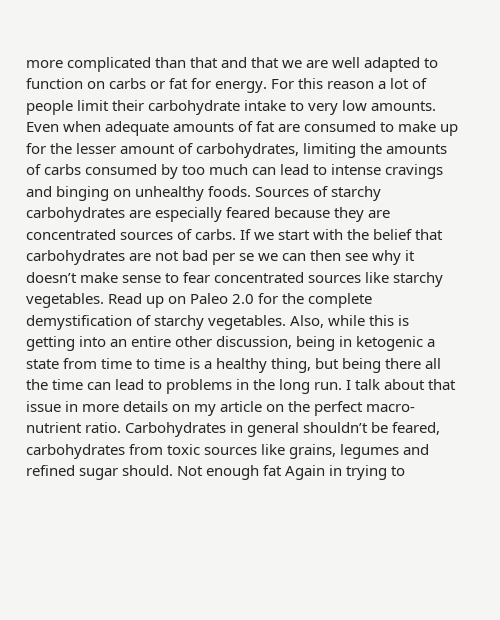more complicated than that and that we are well adapted to function on carbs or fat for energy. For this reason a lot of people limit their carbohydrate intake to very low amounts. Even when adequate amounts of fat are consumed to make up for the lesser amount of carbohydrates, limiting the amounts of carbs consumed by too much can lead to intense cravings and binging on unhealthy foods. Sources of starchy carbohydrates are especially feared because they are concentrated sources of carbs. If we start with the belief that carbohydrates are not bad per se we can then see why it doesn’t make sense to fear concentrated sources like starchy vegetables. Read up on Paleo 2.0 for the complete demystification of starchy vegetables. Also, while this is getting into an entire other discussion, being in ketogenic a state from time to time is a healthy thing, but being there all the time can lead to problems in the long run. I talk about that issue in more details on my article on the perfect macro-nutrient ratio. Carbohydrates in general shouldn’t be feared, carbohydrates from toxic sources like grains, legumes and refined sugar should. Not enough fat Again in trying to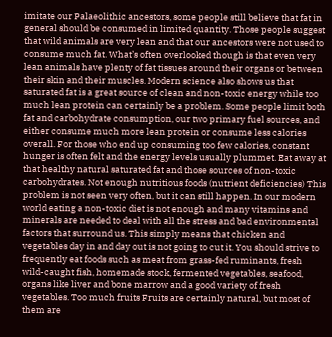imitate our Palaeolithic ancestors, some people still believe that fat in general should be consumed in limited quantity. Those people suggest that wild animals are very lean and that our ancestors were not used to consume much fat. What’s often overlooked though is that even very lean animals have plenty of fat tissues around their organs or between their skin and their muscles. Modern science also shows us that saturated fat is a great source of clean and non-toxic energy while too much lean protein can certainly be a problem. Some people limit both fat and carbohydrate consumption, our two primary fuel sources, and either consume much more lean protein or consume less calories overall. For those who end up consuming too few calories, constant hunger is often felt and the energy levels usually plummet. Eat away at that healthy natural saturated fat and those sources of non-toxic carbohydrates. Not enough nutritious foods (nutrient deficiencies) This problem is not seen very often, but it can still happen. In our modern world eating a non-toxic diet is not enough and many vitamins and minerals are needed to deal with all the stress and bad environmental factors that surround us. This simply means that chicken and vegetables day in and day out is not going to cut it. You should strive to frequently eat foods such as meat from grass-fed ruminants, fresh wild-caught fish, homemade stock, fermented vegetables, seafood, organs like liver and bone marrow and a good variety of fresh vegetables. Too much fruits Fruits are certainly natural, but most of them are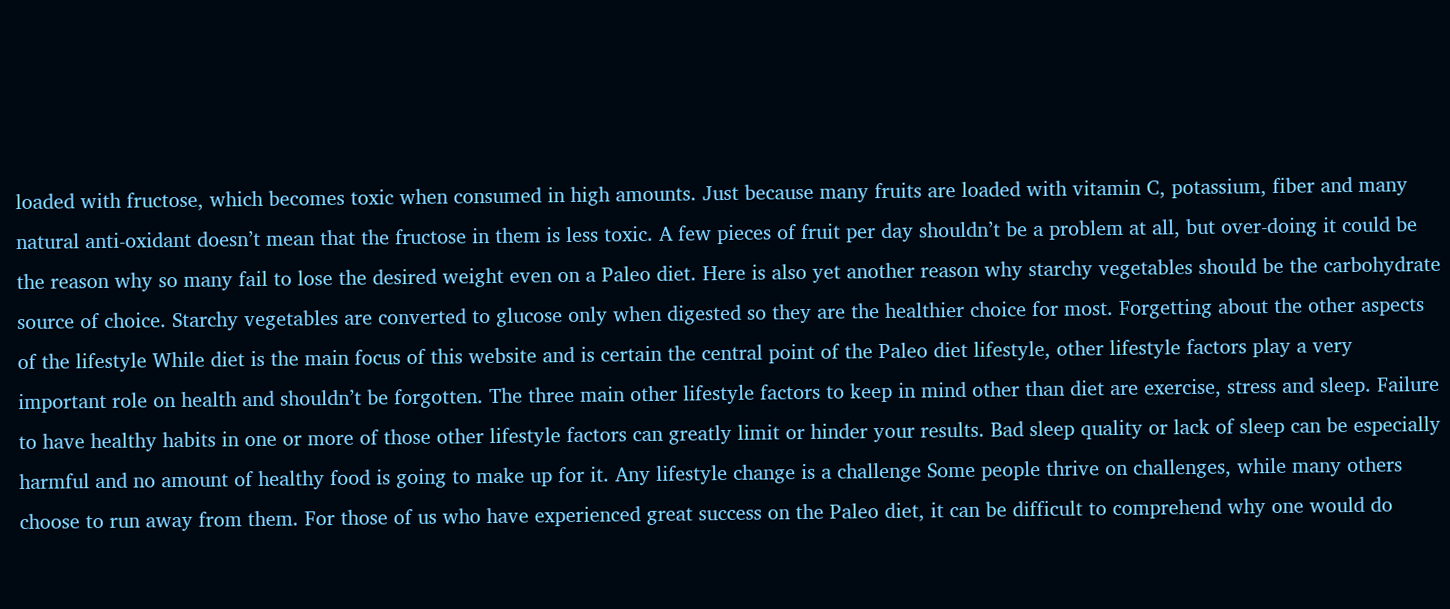loaded with fructose, which becomes toxic when consumed in high amounts. Just because many fruits are loaded with vitamin C, potassium, fiber and many natural anti-oxidant doesn’t mean that the fructose in them is less toxic. A few pieces of fruit per day shouldn’t be a problem at all, but over-doing it could be the reason why so many fail to lose the desired weight even on a Paleo diet. Here is also yet another reason why starchy vegetables should be the carbohydrate source of choice. Starchy vegetables are converted to glucose only when digested so they are the healthier choice for most. Forgetting about the other aspects of the lifestyle While diet is the main focus of this website and is certain the central point of the Paleo diet lifestyle, other lifestyle factors play a very important role on health and shouldn’t be forgotten. The three main other lifestyle factors to keep in mind other than diet are exercise, stress and sleep. Failure to have healthy habits in one or more of those other lifestyle factors can greatly limit or hinder your results. Bad sleep quality or lack of sleep can be especially harmful and no amount of healthy food is going to make up for it. Any lifestyle change is a challenge Some people thrive on challenges, while many others choose to run away from them. For those of us who have experienced great success on the Paleo diet, it can be difficult to comprehend why one would do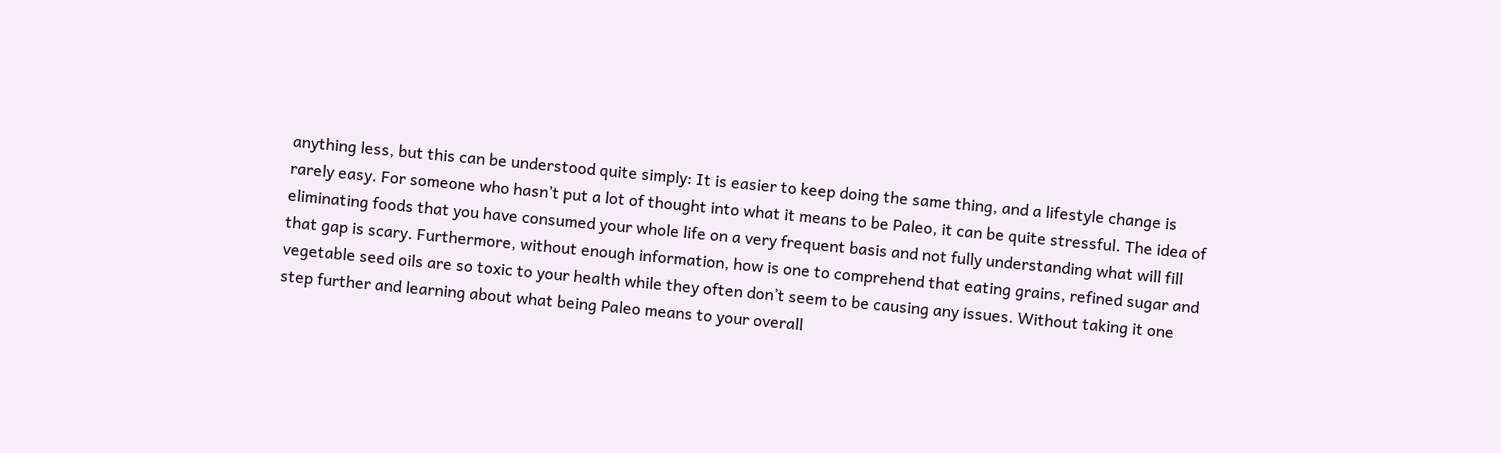anything less, but this can be understood quite simply: It is easier to keep doing the same thing, and a lifestyle change is rarely easy. For someone who hasn’t put a lot of thought into what it means to be Paleo, it can be quite stressful. The idea of eliminating foods that you have consumed your whole life on a very frequent basis and not fully understanding what will fill that gap is scary. Furthermore, without enough information, how is one to comprehend that eating grains, refined sugar and vegetable seed oils are so toxic to your health while they often don’t seem to be causing any issues. Without taking it one step further and learning about what being Paleo means to your overall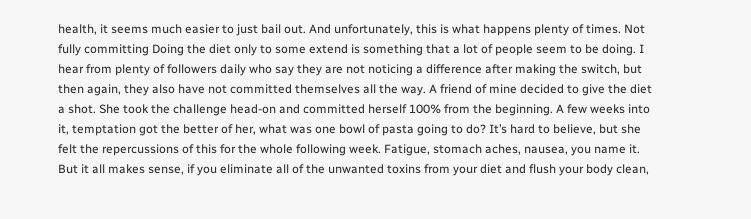health, it seems much easier to just bail out. And unfortunately, this is what happens plenty of times. Not fully committing Doing the diet only to some extend is something that a lot of people seem to be doing. I hear from plenty of followers daily who say they are not noticing a difference after making the switch, but then again, they also have not committed themselves all the way. A friend of mine decided to give the diet a shot. She took the challenge head-on and committed herself 100% from the beginning. A few weeks into it, temptation got the better of her, what was one bowl of pasta going to do? It’s hard to believe, but she felt the repercussions of this for the whole following week. Fatigue, stomach aches, nausea, you name it. But it all makes sense, if you eliminate all of the unwanted toxins from your diet and flush your body clean,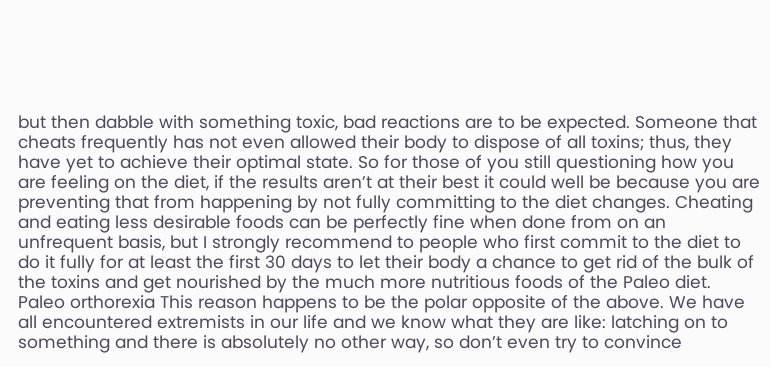but then dabble with something toxic, bad reactions are to be expected. Someone that cheats frequently has not even allowed their body to dispose of all toxins; thus, they have yet to achieve their optimal state. So for those of you still questioning how you are feeling on the diet, if the results aren’t at their best it could well be because you are preventing that from happening by not fully committing to the diet changes. Cheating and eating less desirable foods can be perfectly fine when done from on an unfrequent basis, but I strongly recommend to people who first commit to the diet to do it fully for at least the first 30 days to let their body a chance to get rid of the bulk of the toxins and get nourished by the much more nutritious foods of the Paleo diet. Paleo orthorexia This reason happens to be the polar opposite of the above. We have all encountered extremists in our life and we know what they are like: latching on to something and there is absolutely no other way, so don’t even try to convince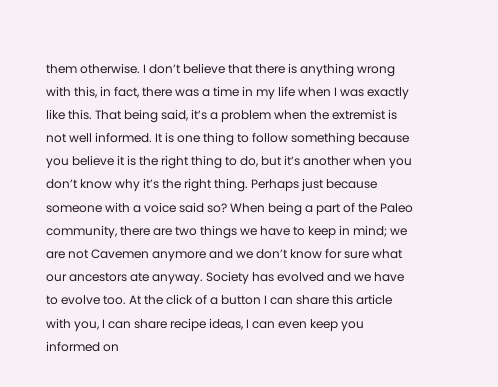them otherwise. I don’t believe that there is anything wrong with this, in fact, there was a time in my life when I was exactly like this. That being said, it’s a problem when the extremist is not well informed. It is one thing to follow something because you believe it is the right thing to do, but it’s another when you don’t know why it’s the right thing. Perhaps just because someone with a voice said so? When being a part of the Paleo community, there are two things we have to keep in mind; we are not Cavemen anymore and we don’t know for sure what our ancestors ate anyway. Society has evolved and we have to evolve too. At the click of a button I can share this article with you, I can share recipe ideas, I can even keep you informed on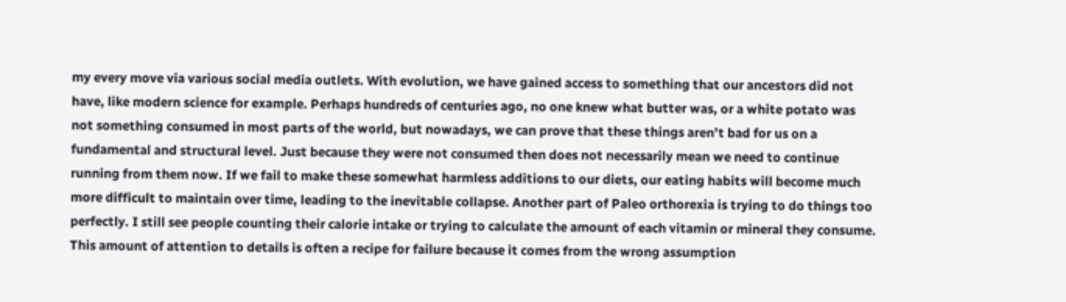my every move via various social media outlets. With evolution, we have gained access to something that our ancestors did not have, like modern science for example. Perhaps hundreds of centuries ago, no one knew what butter was, or a white potato was not something consumed in most parts of the world, but nowadays, we can prove that these things aren’t bad for us on a fundamental and structural level. Just because they were not consumed then does not necessarily mean we need to continue running from them now. If we fail to make these somewhat harmless additions to our diets, our eating habits will become much more difficult to maintain over time, leading to the inevitable collapse. Another part of Paleo orthorexia is trying to do things too perfectly. I still see people counting their calorie intake or trying to calculate the amount of each vitamin or mineral they consume. This amount of attention to details is often a recipe for failure because it comes from the wrong assumption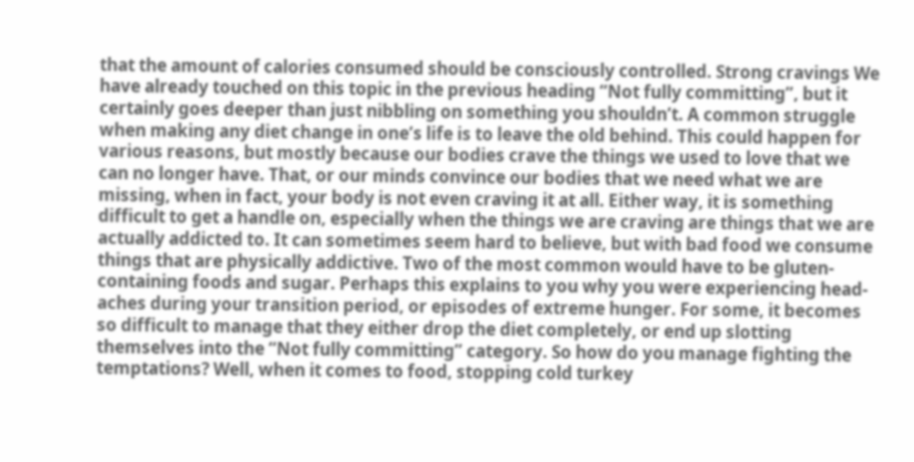that the amount of calories consumed should be consciously controlled. Strong cravings We have already touched on this topic in the previous heading “Not fully committing”, but it certainly goes deeper than just nibbling on something you shouldn’t. A common struggle when making any diet change in one’s life is to leave the old behind. This could happen for various reasons, but mostly because our bodies crave the things we used to love that we can no longer have. That, or our minds convince our bodies that we need what we are missing, when in fact, your body is not even craving it at all. Either way, it is something difficult to get a handle on, especially when the things we are craving are things that we are actually addicted to. It can sometimes seem hard to believe, but with bad food we consume things that are physically addictive. Two of the most common would have to be gluten-containing foods and sugar. Perhaps this explains to you why you were experiencing head-aches during your transition period, or episodes of extreme hunger. For some, it becomes so difficult to manage that they either drop the diet completely, or end up slotting themselves into the “Not fully committing” category. So how do you manage fighting the temptations? Well, when it comes to food, stopping cold turkey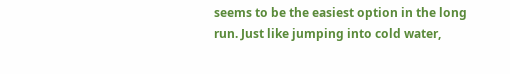seems to be the easiest option in the long run. Just like jumping into cold water,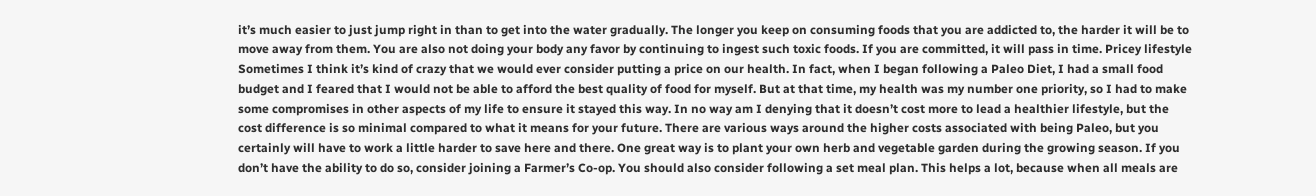it’s much easier to just jump right in than to get into the water gradually. The longer you keep on consuming foods that you are addicted to, the harder it will be to move away from them. You are also not doing your body any favor by continuing to ingest such toxic foods. If you are committed, it will pass in time. Pricey lifestyle Sometimes I think it’s kind of crazy that we would ever consider putting a price on our health. In fact, when I began following a Paleo Diet, I had a small food budget and I feared that I would not be able to afford the best quality of food for myself. But at that time, my health was my number one priority, so I had to make some compromises in other aspects of my life to ensure it stayed this way. In no way am I denying that it doesn’t cost more to lead a healthier lifestyle, but the cost difference is so minimal compared to what it means for your future. There are various ways around the higher costs associated with being Paleo, but you certainly will have to work a little harder to save here and there. One great way is to plant your own herb and vegetable garden during the growing season. If you don’t have the ability to do so, consider joining a Farmer’s Co-op. You should also consider following a set meal plan. This helps a lot, because when all meals are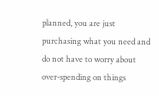planned, you are just purchasing what you need and do not have to worry about over-spending on things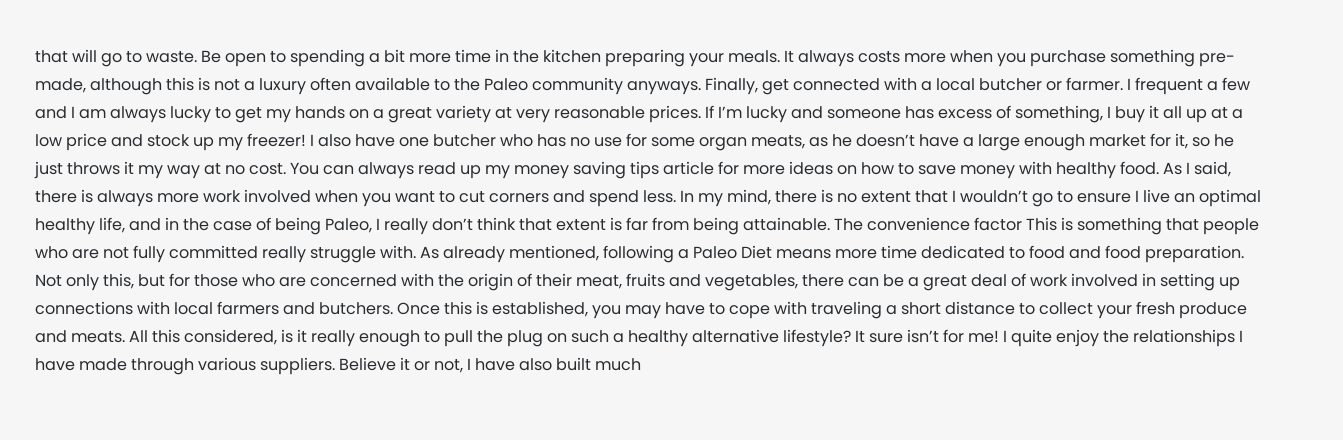that will go to waste. Be open to spending a bit more time in the kitchen preparing your meals. It always costs more when you purchase something pre-made, although this is not a luxury often available to the Paleo community anyways. Finally, get connected with a local butcher or farmer. I frequent a few and I am always lucky to get my hands on a great variety at very reasonable prices. If I’m lucky and someone has excess of something, I buy it all up at a low price and stock up my freezer! I also have one butcher who has no use for some organ meats, as he doesn’t have a large enough market for it, so he just throws it my way at no cost. You can always read up my money saving tips article for more ideas on how to save money with healthy food. As I said, there is always more work involved when you want to cut corners and spend less. In my mind, there is no extent that I wouldn’t go to ensure I live an optimal healthy life, and in the case of being Paleo, I really don’t think that extent is far from being attainable. The convenience factor This is something that people who are not fully committed really struggle with. As already mentioned, following a Paleo Diet means more time dedicated to food and food preparation. Not only this, but for those who are concerned with the origin of their meat, fruits and vegetables, there can be a great deal of work involved in setting up connections with local farmers and butchers. Once this is established, you may have to cope with traveling a short distance to collect your fresh produce and meats. All this considered, is it really enough to pull the plug on such a healthy alternative lifestyle? It sure isn’t for me! I quite enjoy the relationships I have made through various suppliers. Believe it or not, I have also built much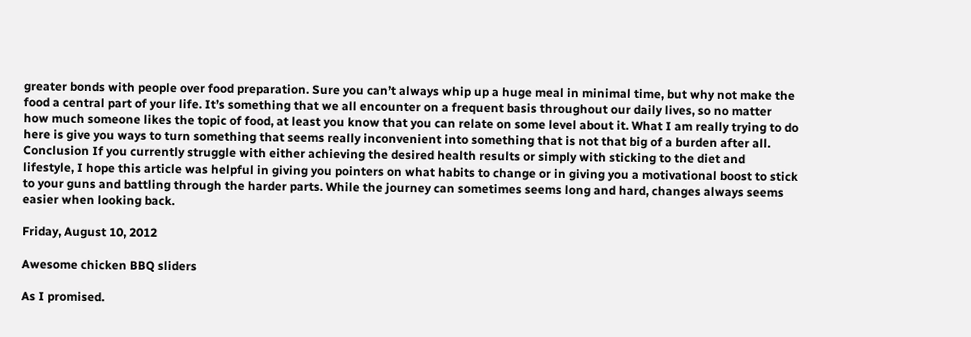greater bonds with people over food preparation. Sure you can’t always whip up a huge meal in minimal time, but why not make the food a central part of your life. It’s something that we all encounter on a frequent basis throughout our daily lives, so no matter how much someone likes the topic of food, at least you know that you can relate on some level about it. What I am really trying to do here is give you ways to turn something that seems really inconvenient into something that is not that big of a burden after all. Conclusion If you currently struggle with either achieving the desired health results or simply with sticking to the diet and lifestyle, I hope this article was helpful in giving you pointers on what habits to change or in giving you a motivational boost to stick to your guns and battling through the harder parts. While the journey can sometimes seems long and hard, changes always seems easier when looking back.

Friday, August 10, 2012

Awesome chicken BBQ sliders

As I promised.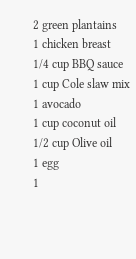2 green plantains
1 chicken breast
1/4 cup BBQ sauce
1 cup Cole slaw mix
1 avocado
1 cup coconut oil
1/2 cup Olive oil
1 egg
1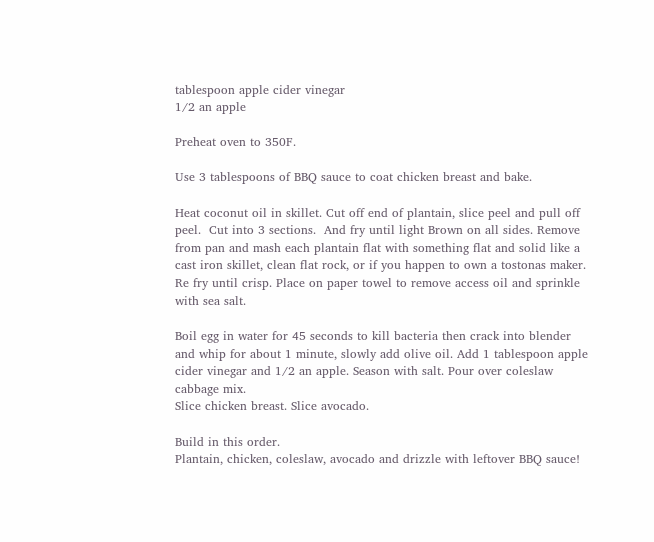tablespoon apple cider vinegar
1/2 an apple

Preheat oven to 350F.

Use 3 tablespoons of BBQ sauce to coat chicken breast and bake.

Heat coconut oil in skillet. Cut off end of plantain, slice peel and pull off peel.  Cut into 3 sections.  And fry until light Brown on all sides. Remove from pan and mash each plantain flat with something flat and solid like a cast iron skillet, clean flat rock, or if you happen to own a tostonas maker. Re fry until crisp. Place on paper towel to remove access oil and sprinkle with sea salt.

Boil egg in water for 45 seconds to kill bacteria then crack into blender and whip for about 1 minute, slowly add olive oil. Add 1 tablespoon apple cider vinegar and 1/2 an apple. Season with salt. Pour over coleslaw cabbage mix.
Slice chicken breast. Slice avocado.

Build in this order.
Plantain, chicken, coleslaw, avocado and drizzle with leftover BBQ sauce!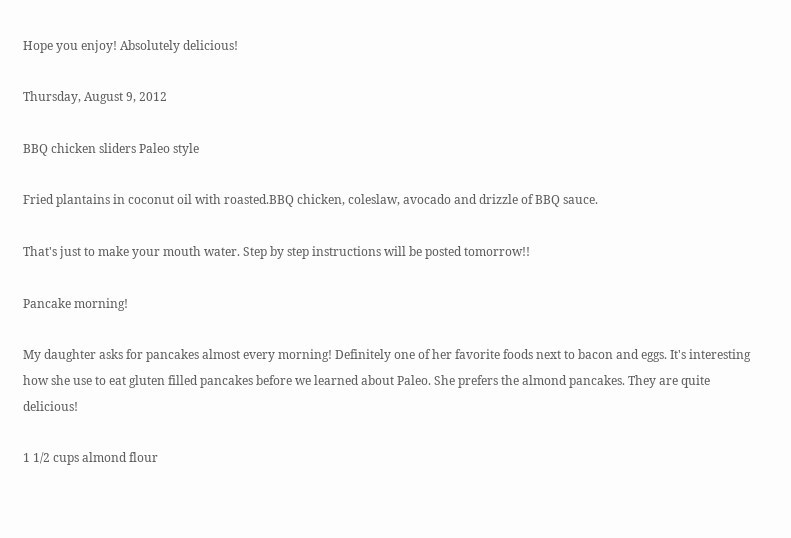Hope you enjoy! Absolutely delicious!

Thursday, August 9, 2012

BBQ chicken sliders Paleo style

Fried plantains in coconut oil with roasted.BBQ chicken, coleslaw, avocado and drizzle of BBQ sauce.

That's just to make your mouth water. Step by step instructions will be posted tomorrow!!

Pancake morning!

My daughter asks for pancakes almost every morning! Definitely one of her favorite foods next to bacon and eggs. It's interesting how she use to eat gluten filled pancakes before we learned about Paleo. She prefers the almond pancakes. They are quite delicious!

1 1/2 cups almond flour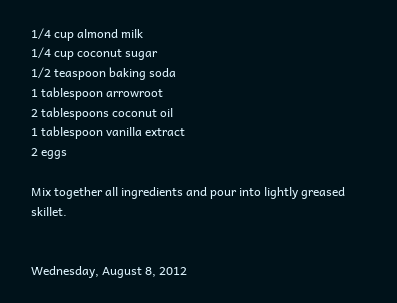1/4 cup almond milk
1/4 cup coconut sugar
1/2 teaspoon baking soda
1 tablespoon arrowroot
2 tablespoons coconut oil
1 tablespoon vanilla extract
2 eggs

Mix together all ingredients and pour into lightly greased skillet.


Wednesday, August 8, 2012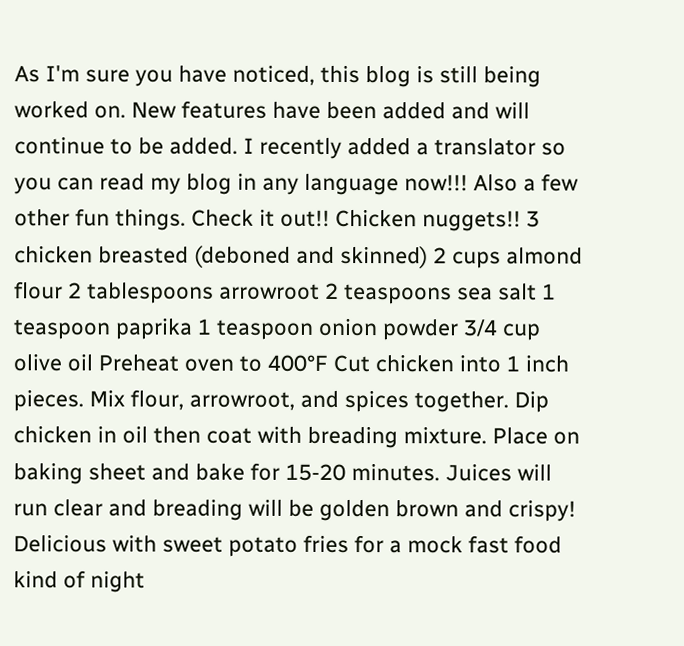As I'm sure you have noticed, this blog is still being worked on. New features have been added and will continue to be added. I recently added a translator so you can read my blog in any language now!!! Also a few other fun things. Check it out!! Chicken nuggets!! 3 chicken breasted (deboned and skinned) 2 cups almond flour 2 tablespoons arrowroot 2 teaspoons sea salt 1 teaspoon paprika 1 teaspoon onion powder 3/4 cup olive oil Preheat oven to 400°F Cut chicken into 1 inch pieces. Mix flour, arrowroot, and spices together. Dip chicken in oil then coat with breading mixture. Place on baking sheet and bake for 15-20 minutes. Juices will run clear and breading will be golden brown and crispy! Delicious with sweet potato fries for a mock fast food kind of night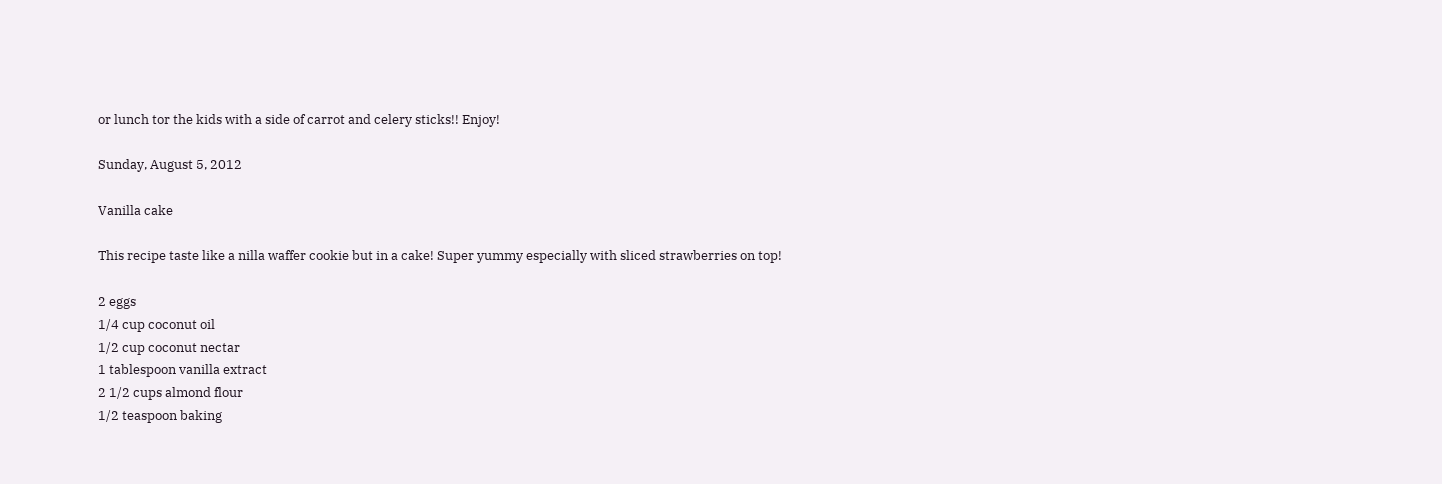or lunch tor the kids with a side of carrot and celery sticks!! Enjoy!

Sunday, August 5, 2012

Vanilla cake

This recipe taste like a nilla waffer cookie but in a cake! Super yummy especially with sliced strawberries on top!

2 eggs
1/4 cup coconut oil
1/2 cup coconut nectar
1 tablespoon vanilla extract
2 1/2 cups almond flour
1/2 teaspoon baking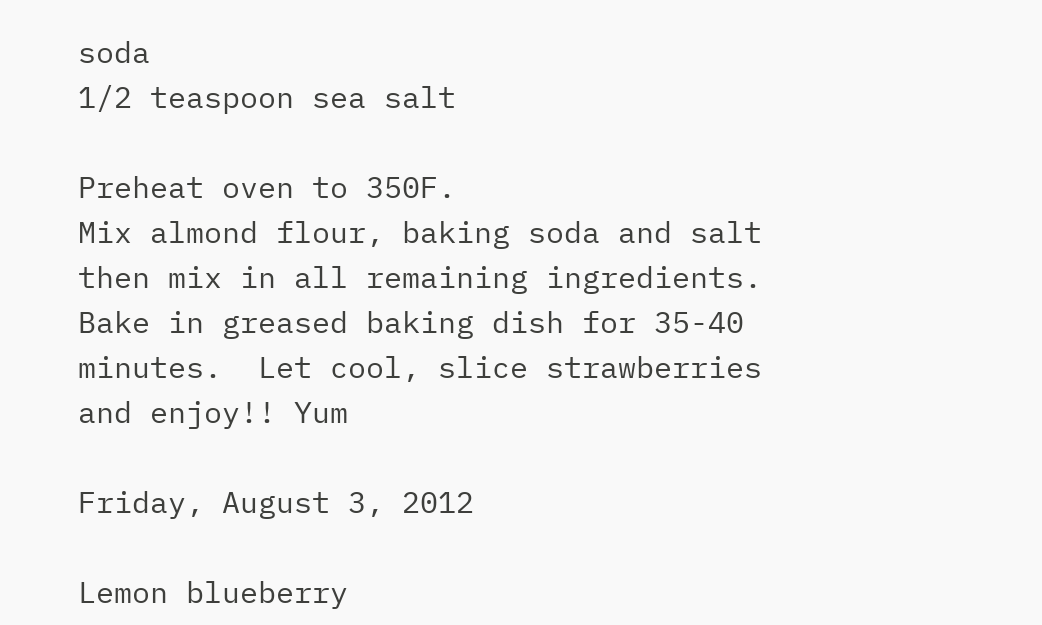soda
1/2 teaspoon sea salt

Preheat oven to 350F.
Mix almond flour, baking soda and salt then mix in all remaining ingredients.
Bake in greased baking dish for 35-40 minutes.  Let cool, slice strawberries and enjoy!! Yum

Friday, August 3, 2012

Lemon blueberry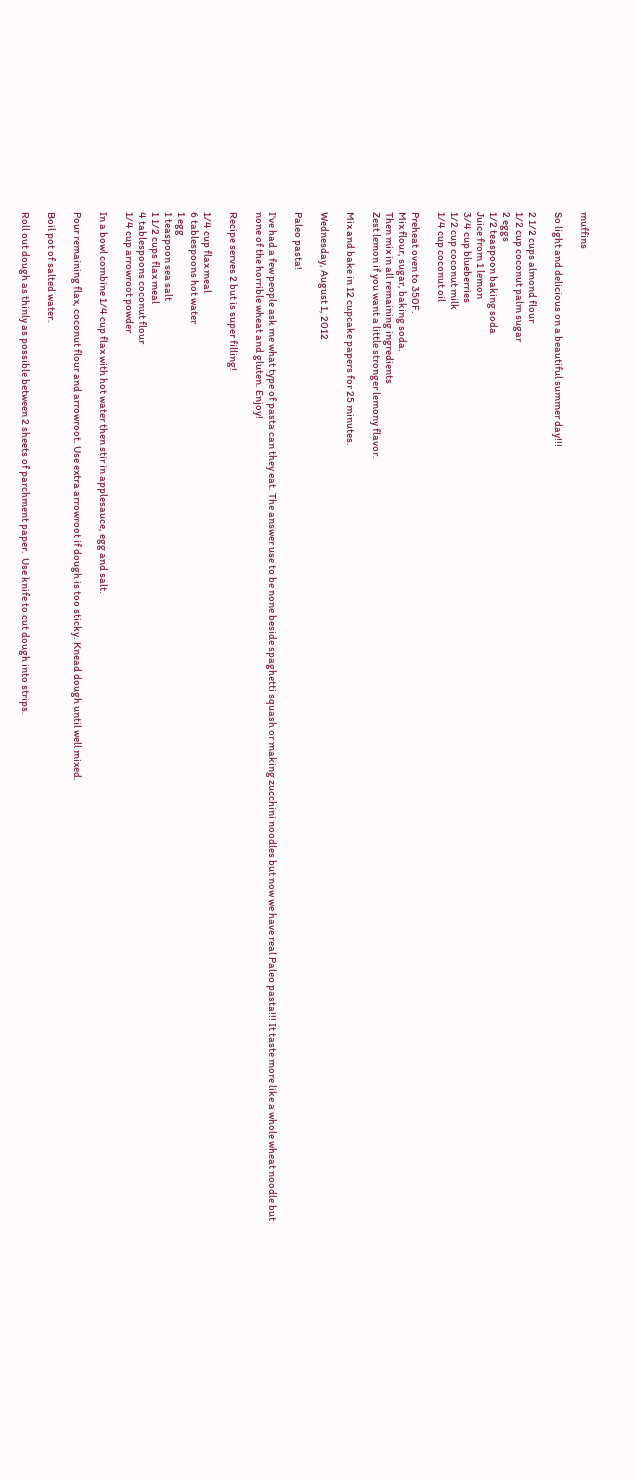muffins

So light and delicious on a beautiful summer day!!!

2 1/2 cups almond flour
1/2 cup coconut palm sugar
2 eggs
1/2 teaspoon baking soda
Juice from 1 lemon
3/4 cup blueberries
1/2 cup coconut milk
1/4 cup coconut oil

Preheat oven to 350F.
Mix flour, sugar, baking soda.
Then mix in all remaining ingredients
Zest lemon if you want a little stronger lemony flavor.

Mix and bake in 12 cupcake papers for 25 minutes.

Wednesday, August 1, 2012

Paleo pasta!

I've had a few people ask me what type of pasta can they eat. The answer use to be none beside spaghetti squash or making zucchini noodles but now we have real Paleo pasta!!! It taste more like a whole wheat noodle but none of the horrible wheat and gluten. Enjoy!

Recipe serves 2 but is super filling!

1/4 cup flax meal
6 tablespoons hot water
1 egg
1 teaspoon sea salt
1 1/2 cups flax meal
4 tablespoons coconut flour
1/4 cup arrowroot powder

In a bowl combine 1/4 cup flax with hot water then stir in applesauce, egg and salt.

Pour remaining flax, coconut flour and arrowroot. Use extra arrowroot if dough is too sticky. Knead dough until well mixed.

Boil pot of salted water.

Roll out dough as thinly as possible between 2 sheets of parchment paper.  Use knife to cut dough into strips.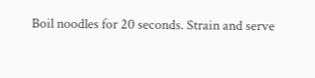Boil noodles for 20 seconds. Strain and serve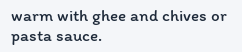warm with ghee and chives or pasta sauce.